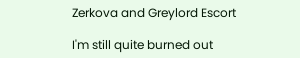Zerkova and Greylord Escort

I'm still quite burned out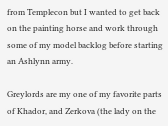from Templecon but I wanted to get back on the painting horse and work through some of my model backlog before starting an Ashlynn army.

Greylords are my one of my favorite parts of Khador, and Zerkova (the lady on the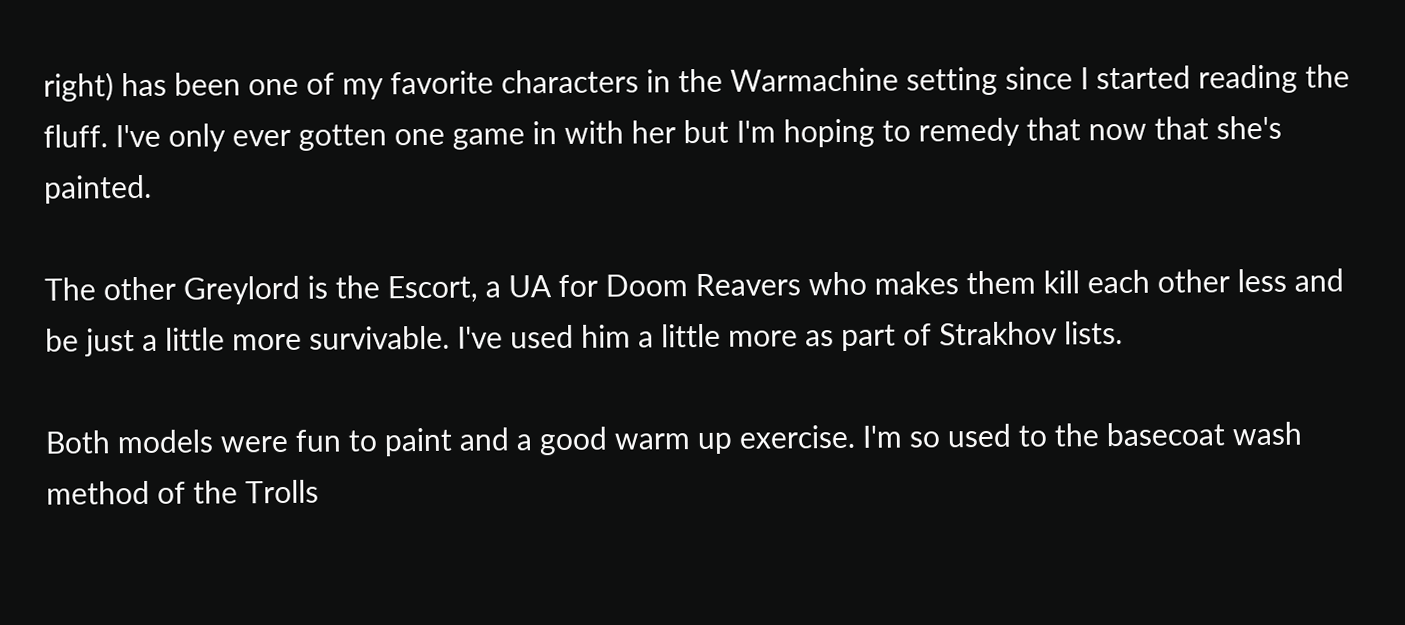right) has been one of my favorite characters in the Warmachine setting since I started reading the fluff. I've only ever gotten one game in with her but I'm hoping to remedy that now that she's painted.

The other Greylord is the Escort, a UA for Doom Reavers who makes them kill each other less and be just a little more survivable. I've used him a little more as part of Strakhov lists.

Both models were fun to paint and a good warm up exercise. I'm so used to the basecoat wash method of the Trolls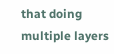that doing multiple layers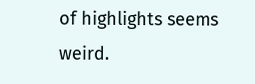of highlights seems weird.